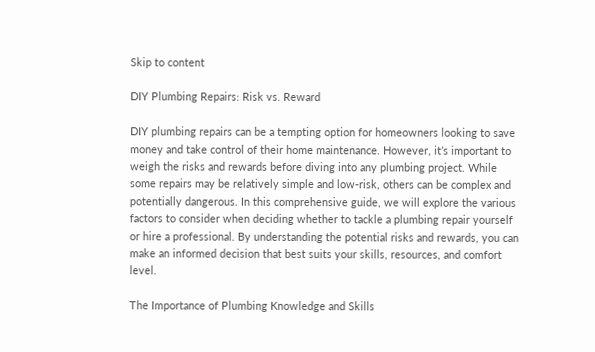Skip to content

DIY Plumbing Repairs: Risk vs. Reward

DIY plumbing repairs can be a tempting option for homeowners looking to save money and take control of their home maintenance. However, it’s important to weigh the risks and rewards before diving into any plumbing project. While some repairs may be relatively simple and low-risk, others can be complex and potentially dangerous. In this comprehensive guide, we will explore the various factors to consider when deciding whether to tackle a plumbing repair yourself or hire a professional. By understanding the potential risks and rewards, you can make an informed decision that best suits your skills, resources, and comfort level.

The Importance of Plumbing Knowledge and Skills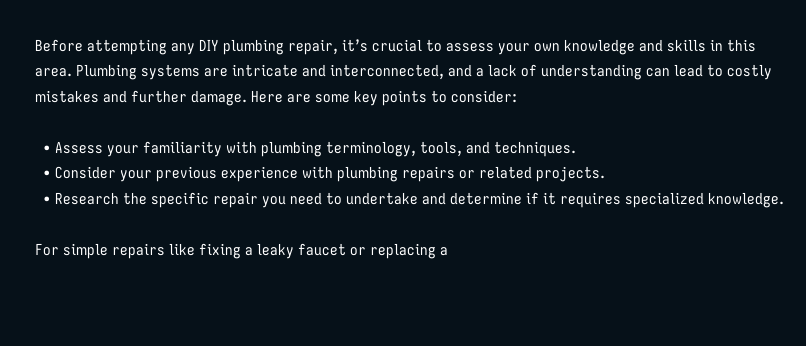Before attempting any DIY plumbing repair, it’s crucial to assess your own knowledge and skills in this area. Plumbing systems are intricate and interconnected, and a lack of understanding can lead to costly mistakes and further damage. Here are some key points to consider:

  • Assess your familiarity with plumbing terminology, tools, and techniques.
  • Consider your previous experience with plumbing repairs or related projects.
  • Research the specific repair you need to undertake and determine if it requires specialized knowledge.

For simple repairs like fixing a leaky faucet or replacing a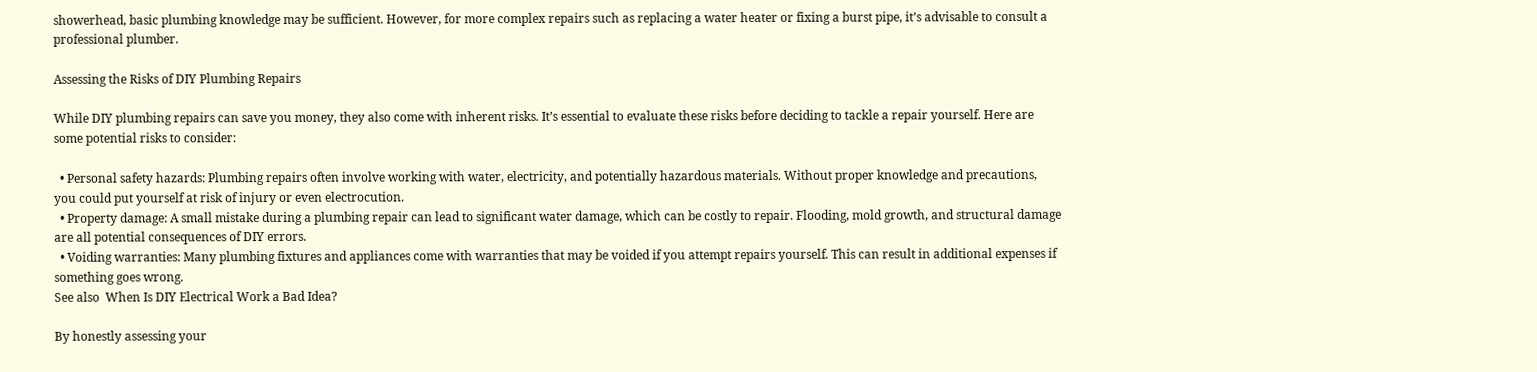showerhead, basic plumbing knowledge may be sufficient. However, for more complex repairs such as replacing a water heater or fixing a burst pipe, it’s advisable to consult a professional plumber.

Assessing the Risks of DIY Plumbing Repairs

While DIY plumbing repairs can save you money, they also come with inherent risks. It’s essential to evaluate these risks before deciding to tackle a repair yourself. Here are some potential risks to consider:

  • Personal safety hazards: Plumbing repairs often involve working with water, electricity, and potentially hazardous materials. Without proper knowledge and precautions, you could put yourself at risk of injury or even electrocution.
  • Property damage: A small mistake during a plumbing repair can lead to significant water damage, which can be costly to repair. Flooding, mold growth, and structural damage are all potential consequences of DIY errors.
  • Voiding warranties: Many plumbing fixtures and appliances come with warranties that may be voided if you attempt repairs yourself. This can result in additional expenses if something goes wrong.
See also  When Is DIY Electrical Work a Bad Idea?

By honestly assessing your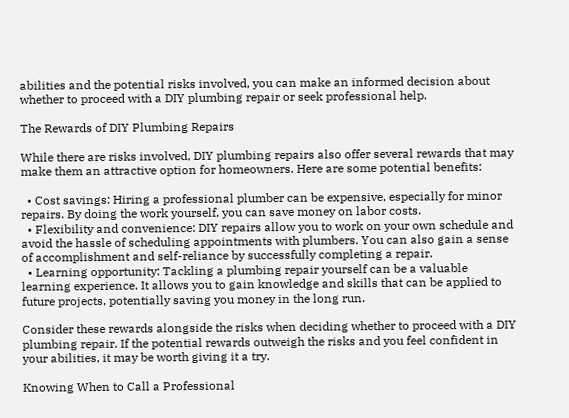abilities and the potential risks involved, you can make an informed decision about whether to proceed with a DIY plumbing repair or seek professional help.

The Rewards of DIY Plumbing Repairs

While there are risks involved, DIY plumbing repairs also offer several rewards that may make them an attractive option for homeowners. Here are some potential benefits:

  • Cost savings: Hiring a professional plumber can be expensive, especially for minor repairs. By doing the work yourself, you can save money on labor costs.
  • Flexibility and convenience: DIY repairs allow you to work on your own schedule and avoid the hassle of scheduling appointments with plumbers. You can also gain a sense of accomplishment and self-reliance by successfully completing a repair.
  • Learning opportunity: Tackling a plumbing repair yourself can be a valuable learning experience. It allows you to gain knowledge and skills that can be applied to future projects, potentially saving you money in the long run.

Consider these rewards alongside the risks when deciding whether to proceed with a DIY plumbing repair. If the potential rewards outweigh the risks and you feel confident in your abilities, it may be worth giving it a try.

Knowing When to Call a Professional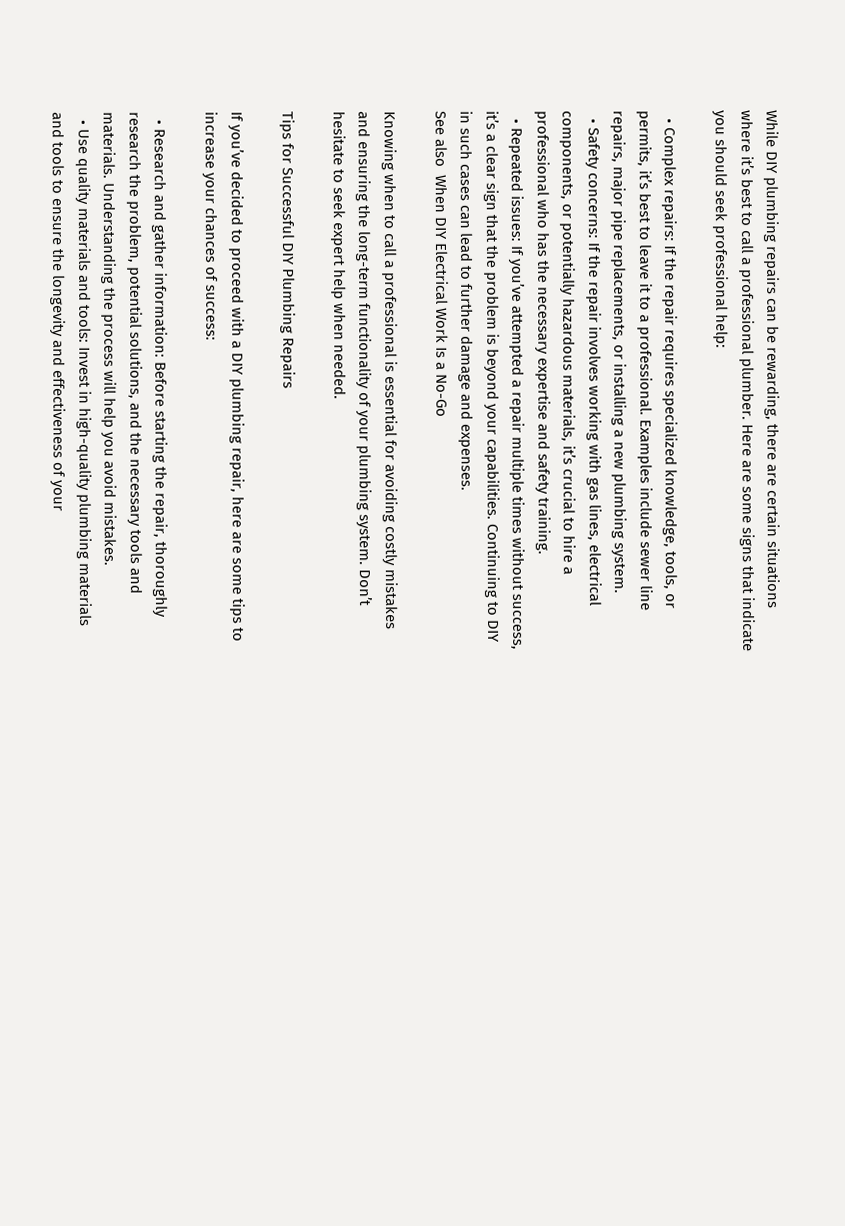While DIY plumbing repairs can be rewarding, there are certain situations where it’s best to call a professional plumber. Here are some signs that indicate you should seek professional help:

  • Complex repairs: If the repair requires specialized knowledge, tools, or permits, it’s best to leave it to a professional. Examples include sewer line repairs, major pipe replacements, or installing a new plumbing system.
  • Safety concerns: If the repair involves working with gas lines, electrical components, or potentially hazardous materials, it’s crucial to hire a professional who has the necessary expertise and safety training.
  • Repeated issues: If you’ve attempted a repair multiple times without success, it’s a clear sign that the problem is beyond your capabilities. Continuing to DIY in such cases can lead to further damage and expenses.
See also  When DIY Electrical Work Is a No-Go

Knowing when to call a professional is essential for avoiding costly mistakes and ensuring the long-term functionality of your plumbing system. Don’t hesitate to seek expert help when needed.

Tips for Successful DIY Plumbing Repairs

If you’ve decided to proceed with a DIY plumbing repair, here are some tips to increase your chances of success:

  • Research and gather information: Before starting the repair, thoroughly research the problem, potential solutions, and the necessary tools and materials. Understanding the process will help you avoid mistakes.
  • Use quality materials and tools: Invest in high-quality plumbing materials and tools to ensure the longevity and effectiveness of your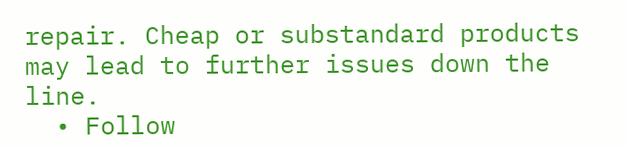repair. Cheap or substandard products may lead to further issues down the line.
  • Follow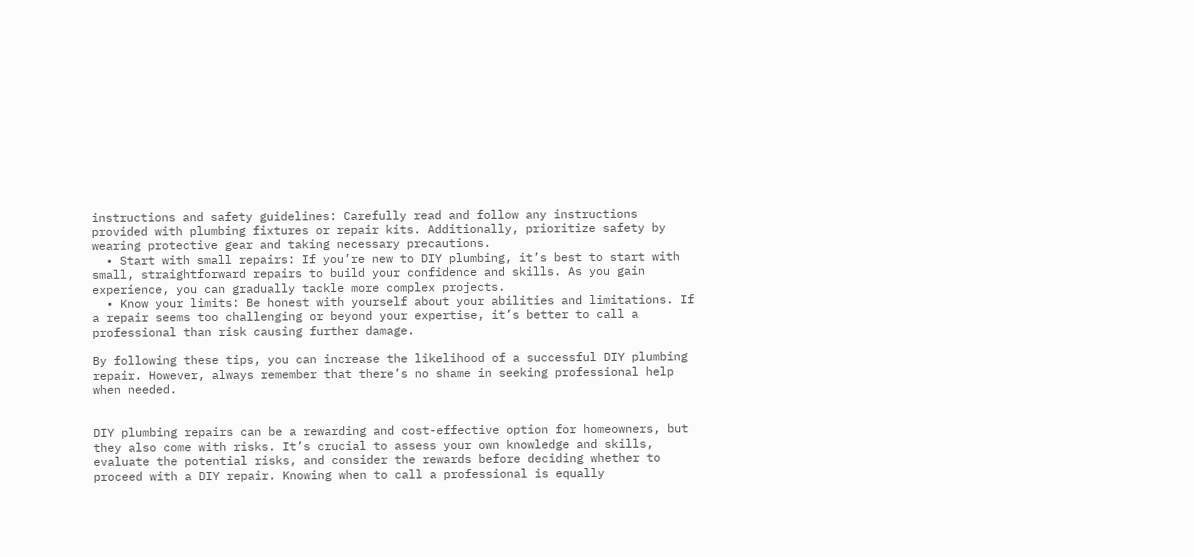instructions and safety guidelines: Carefully read and follow any instructions provided with plumbing fixtures or repair kits. Additionally, prioritize safety by wearing protective gear and taking necessary precautions.
  • Start with small repairs: If you’re new to DIY plumbing, it’s best to start with small, straightforward repairs to build your confidence and skills. As you gain experience, you can gradually tackle more complex projects.
  • Know your limits: Be honest with yourself about your abilities and limitations. If a repair seems too challenging or beyond your expertise, it’s better to call a professional than risk causing further damage.

By following these tips, you can increase the likelihood of a successful DIY plumbing repair. However, always remember that there’s no shame in seeking professional help when needed.


DIY plumbing repairs can be a rewarding and cost-effective option for homeowners, but they also come with risks. It’s crucial to assess your own knowledge and skills, evaluate the potential risks, and consider the rewards before deciding whether to proceed with a DIY repair. Knowing when to call a professional is equally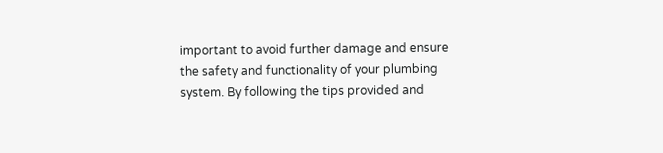important to avoid further damage and ensure the safety and functionality of your plumbing system. By following the tips provided and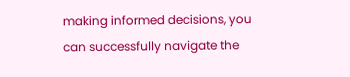making informed decisions, you can successfully navigate the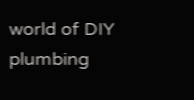world of DIY plumbing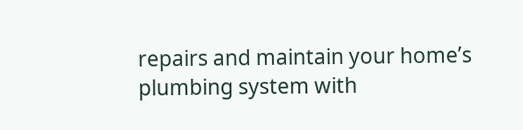repairs and maintain your home’s plumbing system with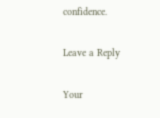confidence.

Leave a Reply

Your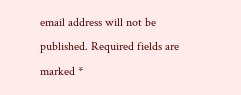email address will not be published. Required fields are marked *